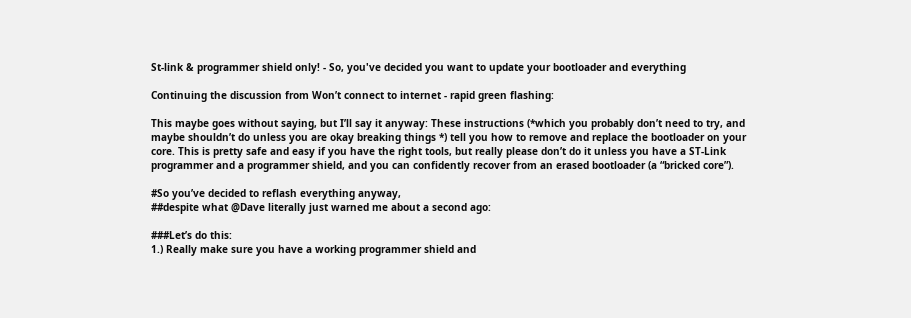St-link & programmer shield only! - So, you've decided you want to update your bootloader and everything

Continuing the discussion from Won’t connect to internet - rapid green flashing:

This maybe goes without saying, but I’ll say it anyway: These instructions (*which you probably don’t need to try, and maybe shouldn’t do unless you are okay breaking things *) tell you how to remove and replace the bootloader on your core. This is pretty safe and easy if you have the right tools, but really please don’t do it unless you have a ST-Link programmer and a programmer shield, and you can confidently recover from an erased bootloader (a “bricked core”).

#So you’ve decided to reflash everything anyway,
##despite what @Dave literally just warned me about a second ago:

###Let’s do this:
1.) Really make sure you have a working programmer shield and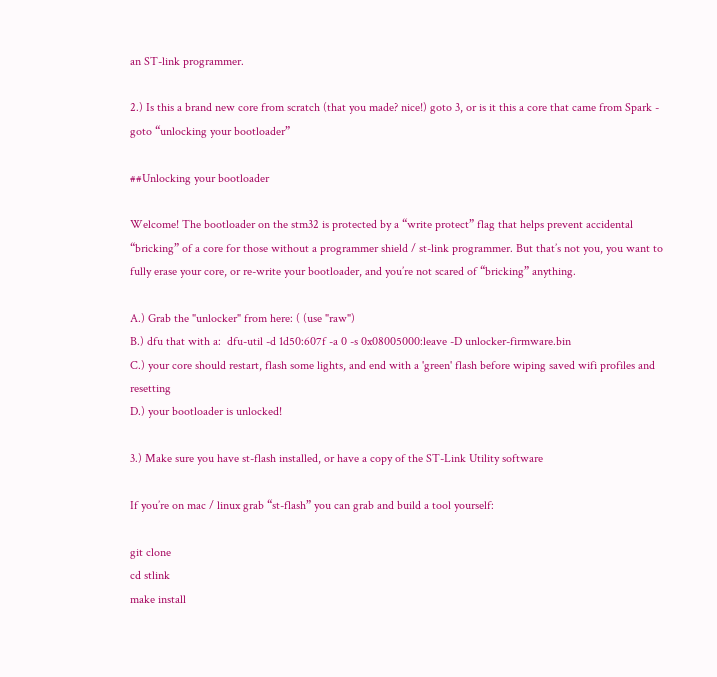an ST-link programmer.

2.) Is this a brand new core from scratch (that you made? nice!) goto 3, or is it this a core that came from Spark - goto “unlocking your bootloader”

##Unlocking your bootloader

Welcome! The bootloader on the stm32 is protected by a “write protect” flag that helps prevent accidental “bricking” of a core for those without a programmer shield / st-link programmer. But that’s not you, you want to fully erase your core, or re-write your bootloader, and you’re not scared of “bricking” anything.

A.) Grab the "unlocker" from here: ( (use "raw")
B.) dfu that with a:  dfu-util -d 1d50:607f -a 0 -s 0x08005000:leave -D unlocker-firmware.bin
C.) your core should restart, flash some lights, and end with a 'green' flash before wiping saved wifi profiles and resetting
D.) your bootloader is unlocked!

3.) Make sure you have st-flash installed, or have a copy of the ST-Link Utility software

If you’re on mac / linux grab “st-flash” you can grab and build a tool yourself:

git clone
cd stlink
make install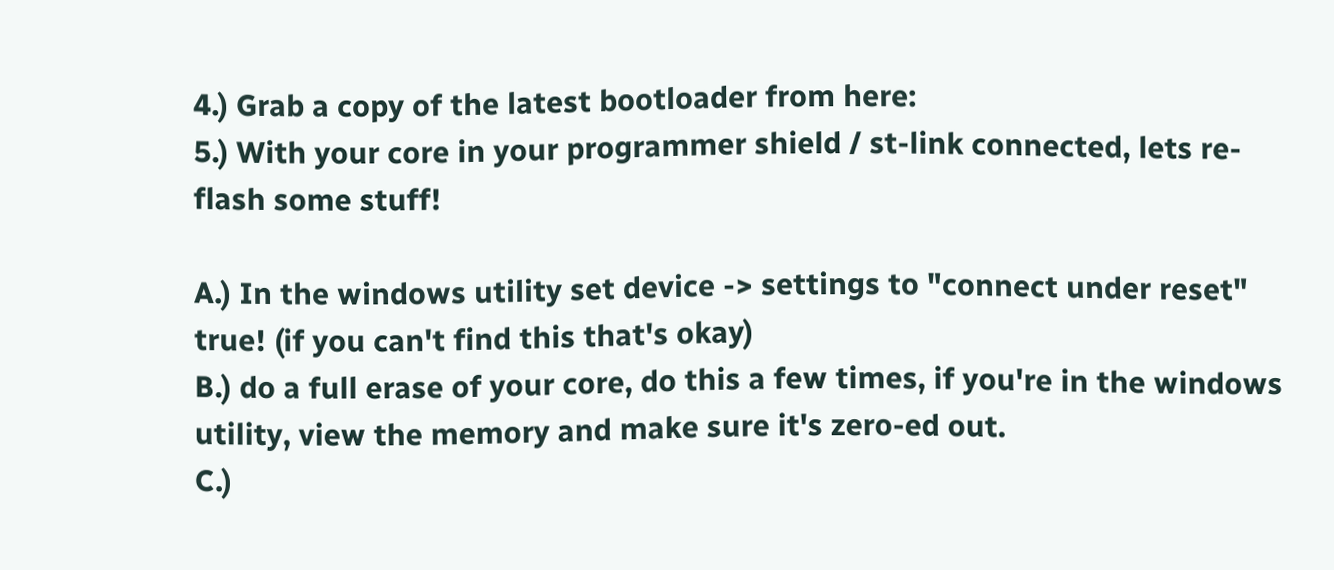4.) Grab a copy of the latest bootloader from here:
5.) With your core in your programmer shield / st-link connected, lets re-flash some stuff!

A.) In the windows utility set device -> settings to "connect under reset" true! (if you can't find this that's okay)
B.) do a full erase of your core, do this a few times, if you're in the windows utility, view the memory and make sure it's zero-ed out.
C.)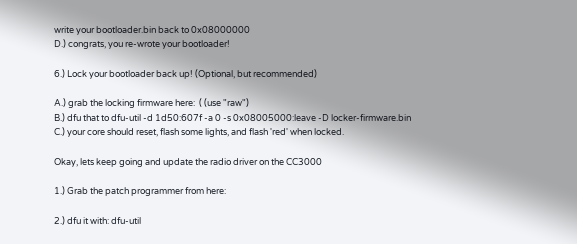write your bootloader.bin back to 0x08000000
D.) congrats, you re-wrote your bootloader!

6.) Lock your bootloader back up! (Optional, but recommended)

A.) grab the locking firmware here:  ( (use "raw")
B.) dfu that to dfu-util -d 1d50:607f -a 0 -s 0x08005000:leave -D locker-firmware.bin
C.) your core should reset, flash some lights, and flash 'red' when locked.

Okay, lets keep going and update the radio driver on the CC3000

1.) Grab the patch programmer from here:

2.) dfu it with: dfu-util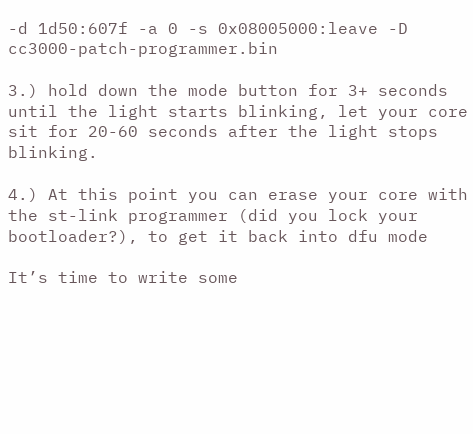-d 1d50:607f -a 0 -s 0x08005000:leave -D cc3000-patch-programmer.bin

3.) hold down the mode button for 3+ seconds until the light starts blinking, let your core sit for 20-60 seconds after the light stops blinking.

4.) At this point you can erase your core with the st-link programmer (did you lock your bootloader?), to get it back into dfu mode

It’s time to write some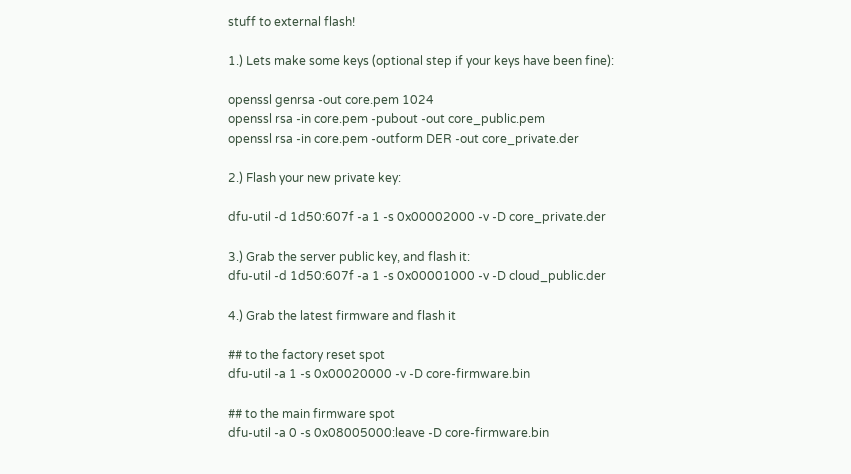stuff to external flash!

1.) Lets make some keys (optional step if your keys have been fine):

openssl genrsa -out core.pem 1024
openssl rsa -in core.pem -pubout -out core_public.pem
openssl rsa -in core.pem -outform DER -out core_private.der

2.) Flash your new private key:

dfu-util -d 1d50:607f -a 1 -s 0x00002000 -v -D core_private.der

3.) Grab the server public key, and flash it:
dfu-util -d 1d50:607f -a 1 -s 0x00001000 -v -D cloud_public.der

4.) Grab the latest firmware and flash it

## to the factory reset spot
dfu-util -a 1 -s 0x00020000 -v -D core-firmware.bin

## to the main firmware spot
dfu-util -a 0 -s 0x08005000:leave -D core-firmware.bin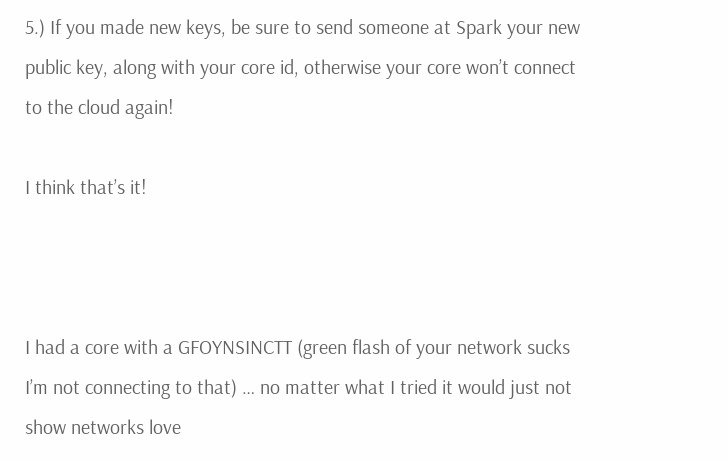5.) If you made new keys, be sure to send someone at Spark your new public key, along with your core id, otherwise your core won’t connect to the cloud again!

I think that’s it!



I had a core with a GFOYNSINCTT (green flash of your network sucks I’m not connecting to that) … no matter what I tried it would just not show networks love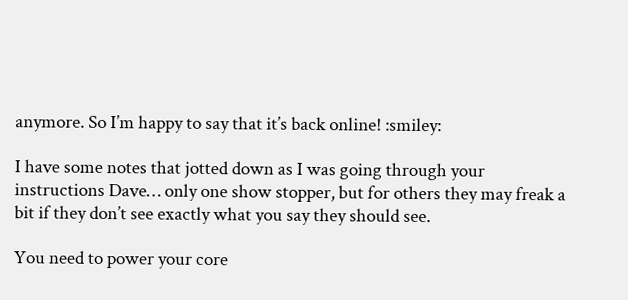anymore. So I’m happy to say that it’s back online! :smiley:

I have some notes that jotted down as I was going through your instructions Dave… only one show stopper, but for others they may freak a bit if they don’t see exactly what you say they should see.

You need to power your core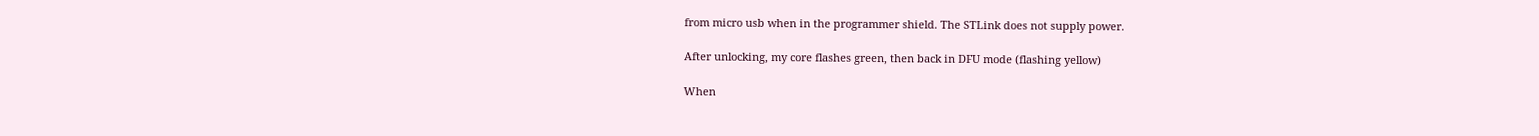from micro usb when in the programmer shield. The STLink does not supply power.

After unlocking, my core flashes green, then back in DFU mode (flashing yellow)

When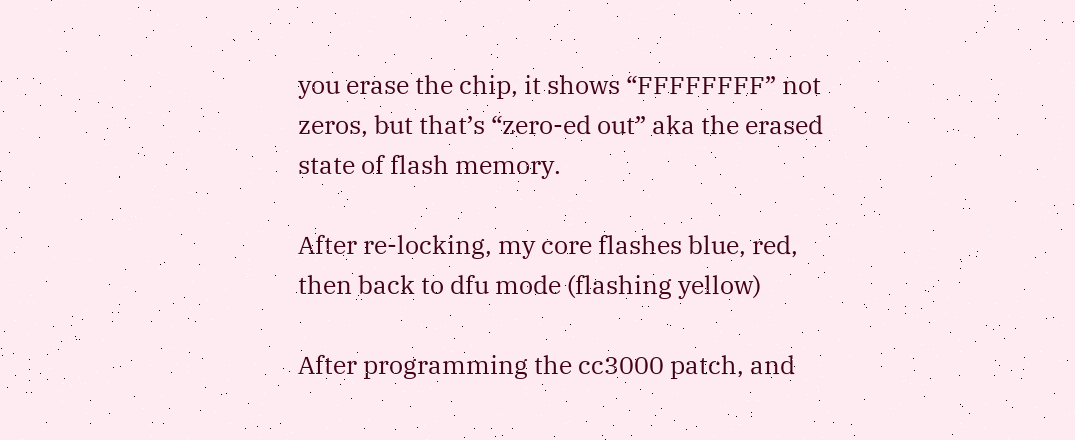you erase the chip, it shows “FFFFFFFF” not zeros, but that’s “zero-ed out” aka the erased state of flash memory.

After re-locking, my core flashes blue, red, then back to dfu mode (flashing yellow)

After programming the cc3000 patch, and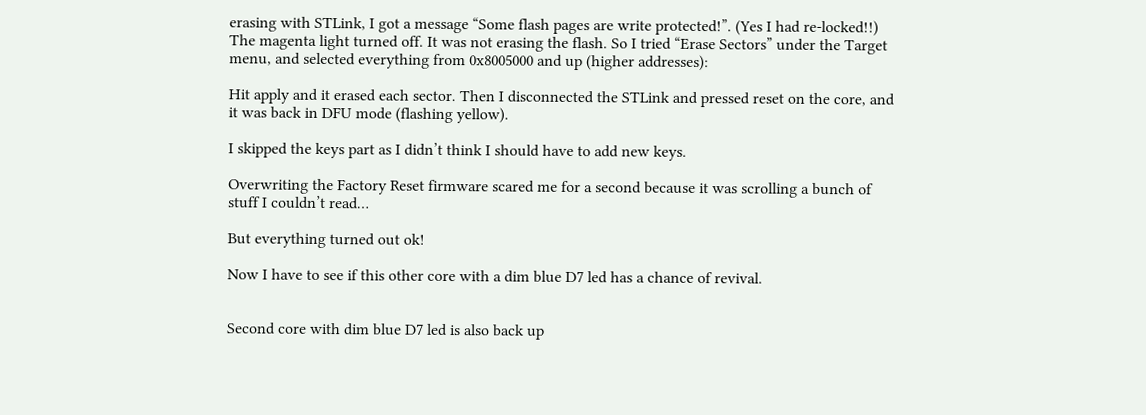erasing with STLink, I got a message “Some flash pages are write protected!”. (Yes I had re-locked!!) The magenta light turned off. It was not erasing the flash. So I tried “Erase Sectors” under the Target menu, and selected everything from 0x8005000 and up (higher addresses):

Hit apply and it erased each sector. Then I disconnected the STLink and pressed reset on the core, and it was back in DFU mode (flashing yellow).

I skipped the keys part as I didn’t think I should have to add new keys.

Overwriting the Factory Reset firmware scared me for a second because it was scrolling a bunch of stuff I couldn’t read…

But everything turned out ok!

Now I have to see if this other core with a dim blue D7 led has a chance of revival.


Second core with dim blue D7 led is also back up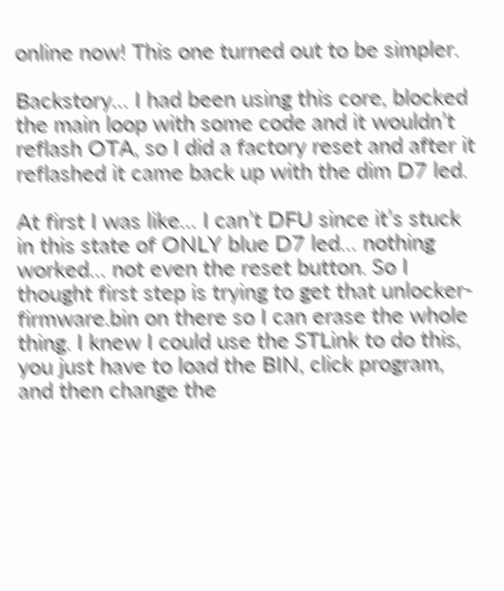online now! This one turned out to be simpler.

Backstory… I had been using this core, blocked the main loop with some code and it wouldn’t reflash OTA, so I did a factory reset and after it reflashed it came back up with the dim D7 led.

At first I was like… I can’t DFU since it’s stuck in this state of ONLY blue D7 led… nothing worked… not even the reset button. So I thought first step is trying to get that unlocker-firmware.bin on there so I can erase the whole thing. I knew I could use the STLink to do this, you just have to load the BIN, click program, and then change the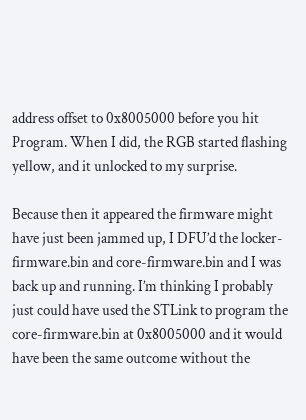address offset to 0x8005000 before you hit Program. When I did, the RGB started flashing yellow, and it unlocked to my surprise.

Because then it appeared the firmware might have just been jammed up, I DFU’d the locker-firmware.bin and core-firmware.bin and I was back up and running. I’m thinking I probably just could have used the STLink to program the core-firmware.bin at 0x8005000 and it would have been the same outcome without the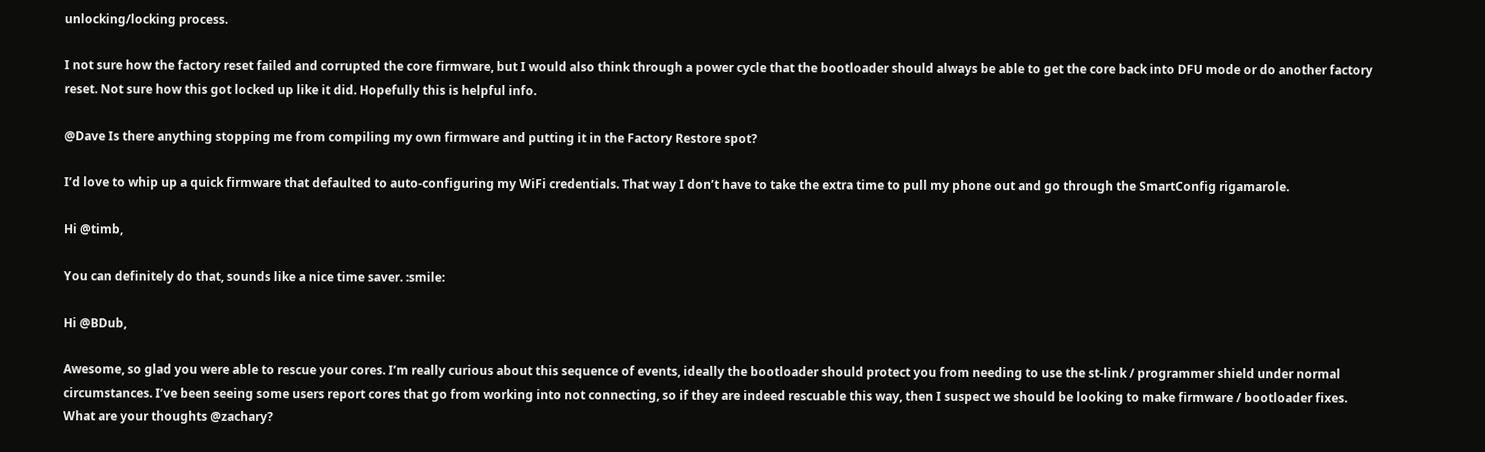unlocking/locking process.

I not sure how the factory reset failed and corrupted the core firmware, but I would also think through a power cycle that the bootloader should always be able to get the core back into DFU mode or do another factory reset. Not sure how this got locked up like it did. Hopefully this is helpful info.

@Dave Is there anything stopping me from compiling my own firmware and putting it in the Factory Restore spot?

I’d love to whip up a quick firmware that defaulted to auto-configuring my WiFi credentials. That way I don’t have to take the extra time to pull my phone out and go through the SmartConfig rigamarole.

Hi @timb,

You can definitely do that, sounds like a nice time saver. :smile:

Hi @BDub,

Awesome, so glad you were able to rescue your cores. I’m really curious about this sequence of events, ideally the bootloader should protect you from needing to use the st-link / programmer shield under normal circumstances. I’ve been seeing some users report cores that go from working into not connecting, so if they are indeed rescuable this way, then I suspect we should be looking to make firmware / bootloader fixes. What are your thoughts @zachary?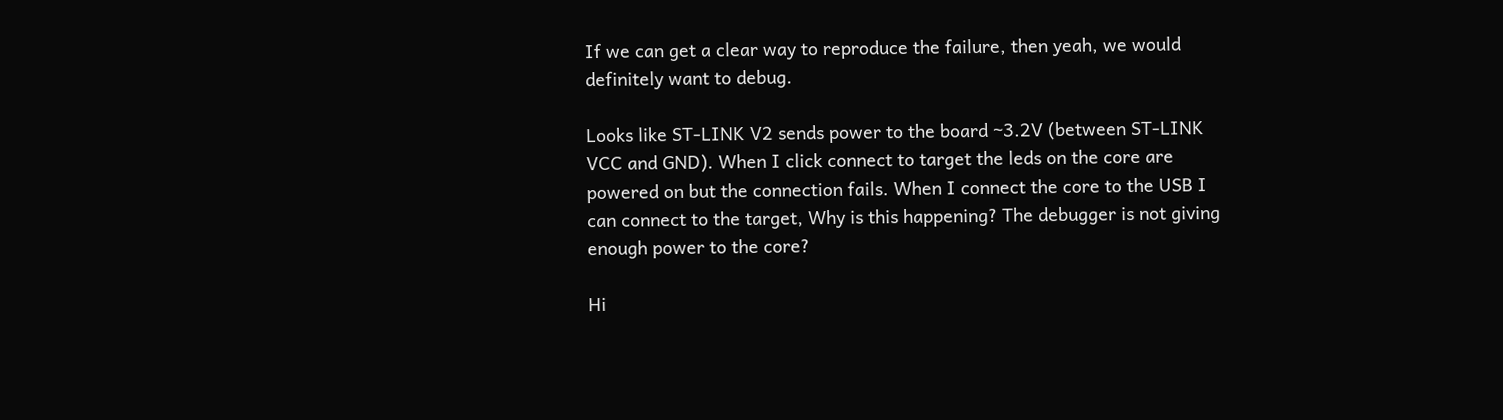If we can get a clear way to reproduce the failure, then yeah, we would definitely want to debug.

Looks like ST-LINK V2 sends power to the board ~3.2V (between ST-LINK VCC and GND). When I click connect to target the leds on the core are powered on but the connection fails. When I connect the core to the USB I can connect to the target, Why is this happening? The debugger is not giving enough power to the core?

Hi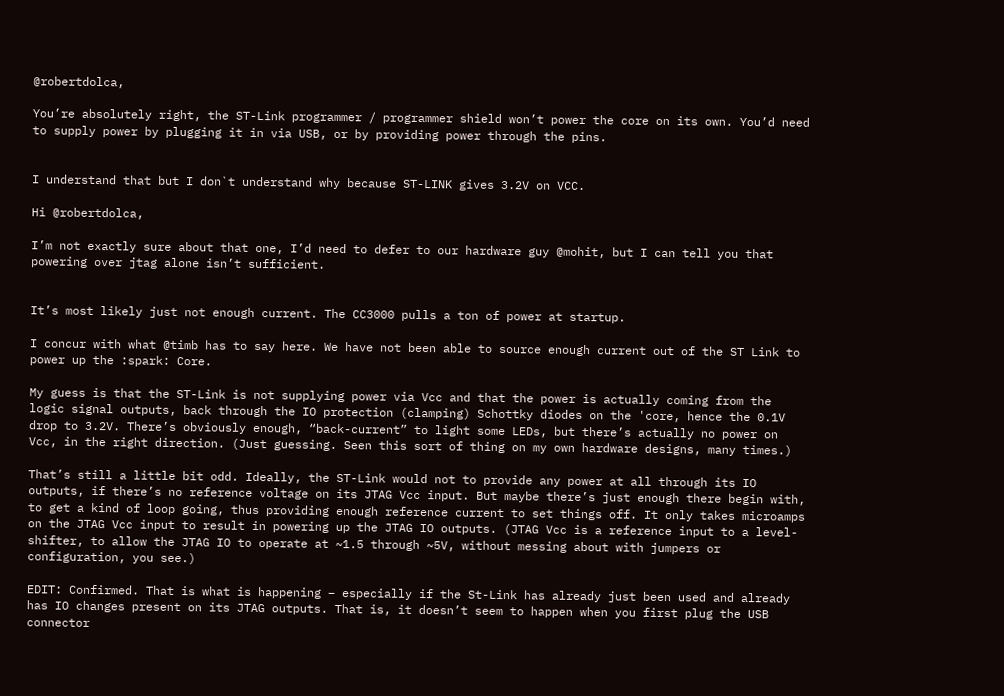@robertdolca,

You’re absolutely right, the ST-Link programmer / programmer shield won’t power the core on its own. You’d need to supply power by plugging it in via USB, or by providing power through the pins.


I understand that but I don`t understand why because ST-LINK gives 3.2V on VCC.

Hi @robertdolca,

I’m not exactly sure about that one, I’d need to defer to our hardware guy @mohit, but I can tell you that powering over jtag alone isn’t sufficient.


It’s most likely just not enough current. The CC3000 pulls a ton of power at startup.

I concur with what @timb has to say here. We have not been able to source enough current out of the ST Link to power up the :spark: Core.

My guess is that the ST-Link is not supplying power via Vcc and that the power is actually coming from the logic signal outputs, back through the IO protection (clamping) Schottky diodes on the 'core, hence the 0.1V drop to 3.2V. There’s obviously enough, “back-current” to light some LEDs, but there’s actually no power on Vcc, in the right direction. (Just guessing. Seen this sort of thing on my own hardware designs, many times.)

That’s still a little bit odd. Ideally, the ST-Link would not to provide any power at all through its IO outputs, if there’s no reference voltage on its JTAG Vcc input. But maybe there’s just enough there begin with, to get a kind of loop going, thus providing enough reference current to set things off. It only takes microamps on the JTAG Vcc input to result in powering up the JTAG IO outputs. (JTAG Vcc is a reference input to a level-shifter, to allow the JTAG IO to operate at ~1.5 through ~5V, without messing about with jumpers or configuration, you see.)

EDIT: Confirmed. That is what is happening – especially if the St-Link has already just been used and already has IO changes present on its JTAG outputs. That is, it doesn’t seem to happen when you first plug the USB connector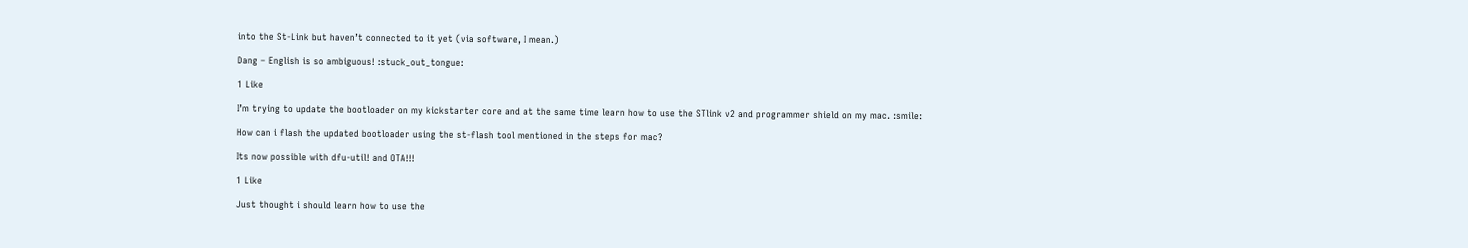into the St-Link but haven’t connected to it yet (via software, I mean.)

Dang – English is so ambiguous! :stuck_out_tongue:

1 Like

I’m trying to update the bootloader on my kickstarter core and at the same time learn how to use the STlink v2 and programmer shield on my mac. :smile:

How can i flash the updated bootloader using the st-flash tool mentioned in the steps for mac?

Its now possible with dfu-util! and OTA!!!

1 Like

Just thought i should learn how to use the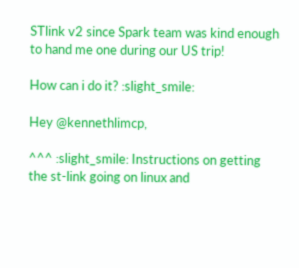STlink v2 since Spark team was kind enough to hand me one during our US trip!

How can i do it? :slight_smile:

Hey @kennethlimcp,

^^^ :slight_smile: Instructions on getting the st-link going on linux and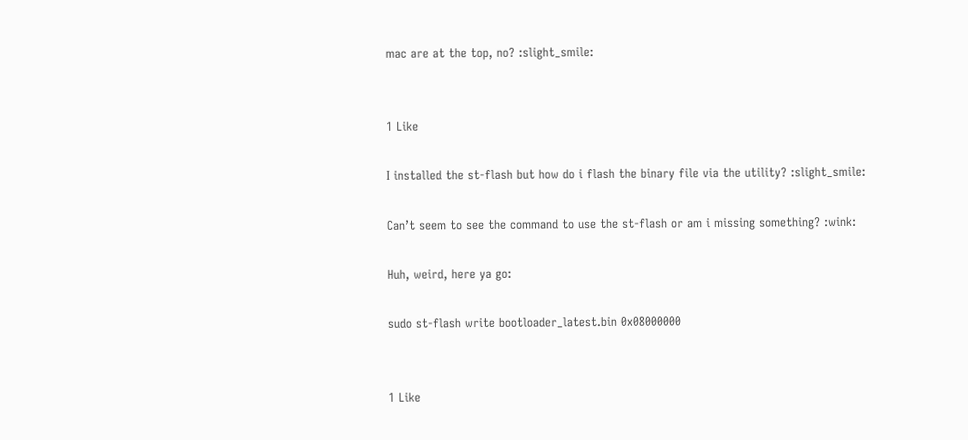mac are at the top, no? :slight_smile:


1 Like

I installed the st-flash but how do i flash the binary file via the utility? :slight_smile:

Can’t seem to see the command to use the st-flash or am i missing something? :wink:

Huh, weird, here ya go:

sudo st-flash write bootloader_latest.bin 0x08000000


1 Like